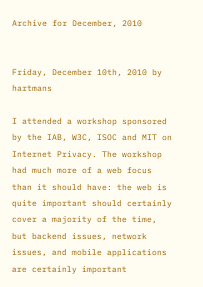Archive for December, 2010


Friday, December 10th, 2010 by hartmans

I attended a workshop sponsored by the IAB, W3C, ISOC and MIT on Internet Privacy. The workshop had much more of a web focus than it should have: the web is quite important should certainly cover a majority of the time, but backend issues, network issues, and mobile applications are certainly important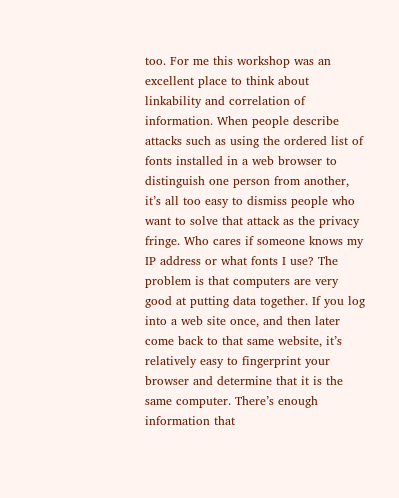too. For me this workshop was an excellent place to think about linkability and correlation of information. When people describe attacks such as using the ordered list of fonts installed in a web browser to distinguish one person from another, it’s all too easy to dismiss people who want to solve that attack as the privacy fringe. Who cares if someone knows my IP address or what fonts I use? The problem is that computers are very good at putting data together. If you log into a web site once, and then later come back to that same website, it’s relatively easy to fingerprint your browser and determine that it is the same computer. There’s enough information that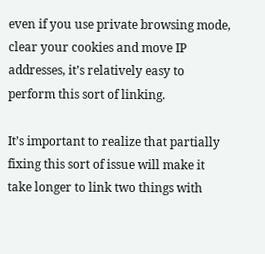even if you use private browsing mode, clear your cookies and move IP addresses, it’s relatively easy to perform this sort of linking.

It’s important to realize that partially fixing this sort of issue will make it take longer to link two things with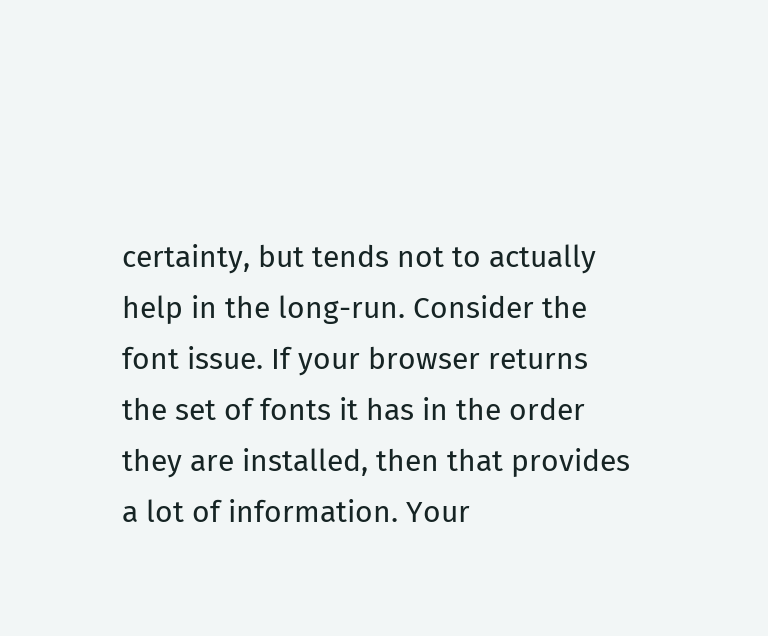certainty, but tends not to actually help in the long-run. Consider the font issue. If your browser returns the set of fonts it has in the order they are installed, then that provides a lot of information. Your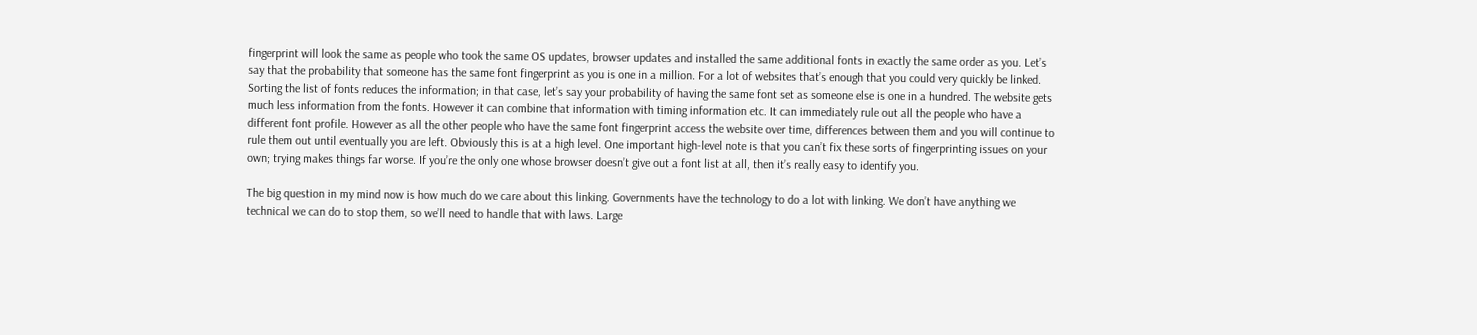fingerprint will look the same as people who took the same OS updates, browser updates and installed the same additional fonts in exactly the same order as you. Let’s say that the probability that someone has the same font fingerprint as you is one in a million. For a lot of websites that’s enough that you could very quickly be linked. Sorting the list of fonts reduces the information; in that case, let’s say your probability of having the same font set as someone else is one in a hundred. The website gets much less information from the fonts. However it can combine that information with timing information etc. It can immediately rule out all the people who have a different font profile. However as all the other people who have the same font fingerprint access the website over time, differences between them and you will continue to rule them out until eventually you are left. Obviously this is at a high level. One important high-level note is that you can’t fix these sorts of fingerprinting issues on your own; trying makes things far worse. If you’re the only one whose browser doesn’t give out a font list at all, then it’s really easy to identify you.

The big question in my mind now is how much do we care about this linking. Governments have the technology to do a lot with linking. We don’t have anything we technical we can do to stop them, so we’ll need to handle that with laws. Large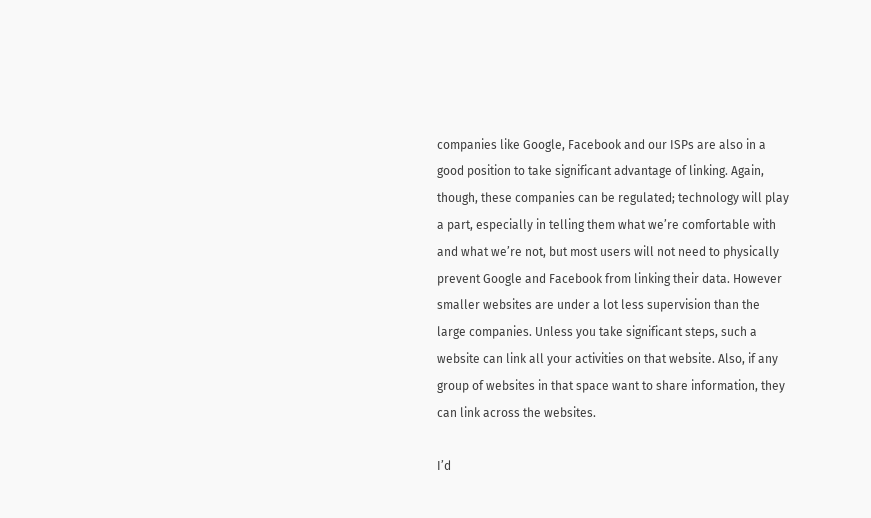companies like Google, Facebook and our ISPs are also in a good position to take significant advantage of linking. Again, though, these companies can be regulated; technology will play a part, especially in telling them what we’re comfortable with and what we’re not, but most users will not need to physically prevent Google and Facebook from linking their data. However smaller websites are under a lot less supervision than the large companies. Unless you take significant steps, such a website can link all your activities on that website. Also, if any group of websites in that space want to share information, they can link across the websites.

I’d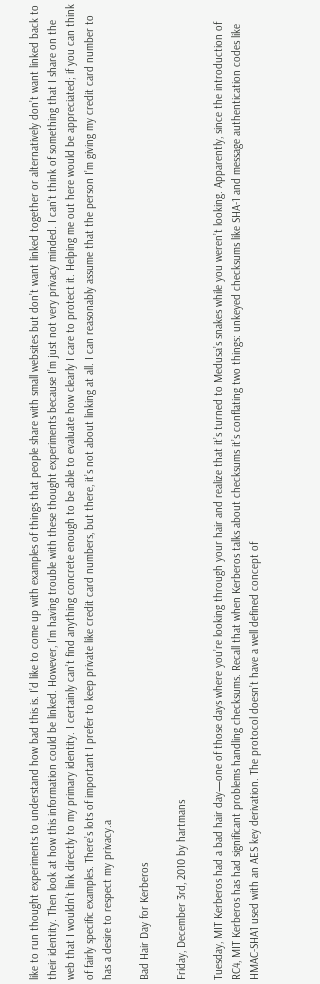like to run thought experiments to understand how bad this is. I’d like to come up with examples of things that people share with small websites but don’t want linked together or alternatively don’t want linked back to their identity. Then look at how this information could be linked. However, I’m having trouble with these thought experiments because I’m just not very privacy minded. I can’t think of something that I share on the web that I wouldn’t link directly to my primary identity. I certainly can’t find anything concrete enough to be able to evaluate how clearly I care to protect it. Helping me out here would be appreciated; if you can think of fairly specific examples. There’s lots of important I prefer to keep private like credit card numbers, but there, it’s not about linking at all. I can reasonably assume that the person I’m giving my credit card number to has a desire to respect my privacy.a

Bad Hair Day for Kerberos

Friday, December 3rd, 2010 by hartmans

Tuesday, MIT Kerberos had a bad hair day—one of those days where you’re looking through your hair and realize that it’s turned to Medusa’s snakes while you weren’t looking. Apparently, since the introduction of RC4, MIT Kerberos has had significant problems handling checksums. Recall that when Kerberos talks about checksums it’s conflating two things: unkeyed checksums like SHA-1 and message authentication codes like HMAC-SHA1 used with an AES key derivation. The protocol doesn’t have a well defined concept of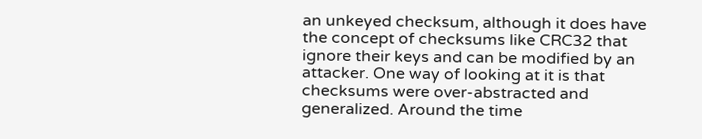an unkeyed checksum, although it does have the concept of checksums like CRC32 that ignore their keys and can be modified by an attacker. One way of looking at it is that checksums were over-abstracted and generalized. Around the time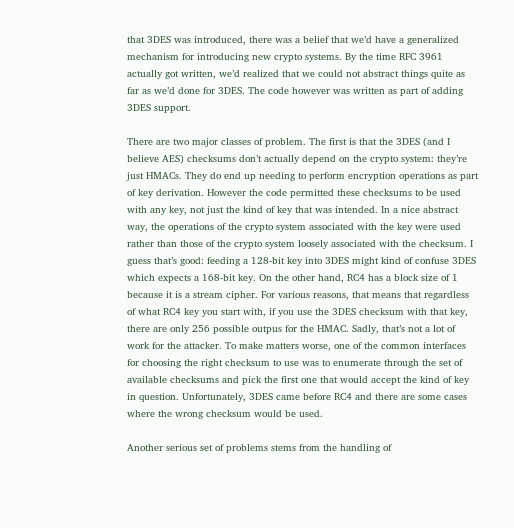that 3DES was introduced, there was a belief that we’d have a generalized mechanism for introducing new crypto systems. By the time RFC 3961 actually got written, we’d realized that we could not abstract things quite as far as we’d done for 3DES. The code however was written as part of adding 3DES support.

There are two major classes of problem. The first is that the 3DES (and I believe AES) checksums don’t actually depend on the crypto system: they’re just HMACs. They do end up needing to perform encryption operations as part of key derivation. However the code permitted these checksums to be used with any key, not just the kind of key that was intended. In a nice abstract way, the operations of the crypto system associated with the key were used rather than those of the crypto system loosely associated with the checksum. I guess that’s good: feeding a 128-bit key into 3DES might kind of confuse 3DES which expects a 168-bit key. On the other hand, RC4 has a block size of 1 because it is a stream cipher. For various reasons, that means that regardless of what RC4 key you start with, if you use the 3DES checksum with that key, there are only 256 possible outpus for the HMAC. Sadly, that’s not a lot of work for the attacker. To make matters worse, one of the common interfaces for choosing the right checksum to use was to enumerate through the set of available checksums and pick the first one that would accept the kind of key in question. Unfortunately, 3DES came before RC4 and there are some cases where the wrong checksum would be used.

Another serious set of problems stems from the handling of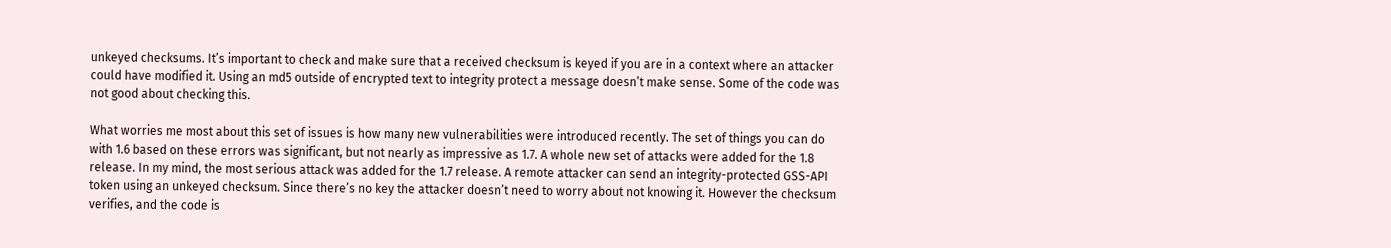unkeyed checksums. It’s important to check and make sure that a received checksum is keyed if you are in a context where an attacker could have modified it. Using an md5 outside of encrypted text to integrity protect a message doesn’t make sense. Some of the code was not good about checking this.

What worries me most about this set of issues is how many new vulnerabilities were introduced recently. The set of things you can do with 1.6 based on these errors was significant, but not nearly as impressive as 1.7. A whole new set of attacks were added for the 1.8 release. In my mind, the most serious attack was added for the 1.7 release. A remote attacker can send an integrity-protected GSS-API token using an unkeyed checksum. Since there’s no key the attacker doesn’t need to worry about not knowing it. However the checksum verifies, and the code is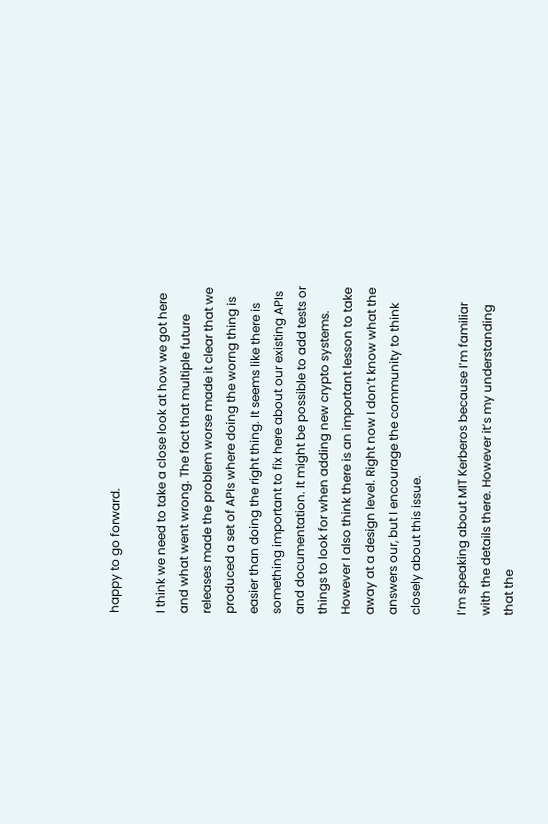happy to go forward.

I think we need to take a close look at how we got here and what went wrong. The fact that multiple future releases made the problem worse made it clear that we produced a set of APIs where doing the worng thing is easier than doing the right thing. It seems like there is something important to fix here about our existing APIs and documentation. It might be possible to add tests or things to look for when adding new crypto systems. However I also think there is an important lesson to take away at a design level. Right now I don’t know what the answers our, but I encourage the community to think closely about this issue.

I’m speaking about MIT Kerberos because I’m familiar with the details there. However it’s my understanding that the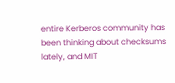entire Kerberos community has been thinking about checksums lately, and MIT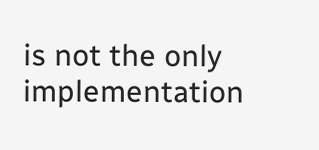is not the only implementation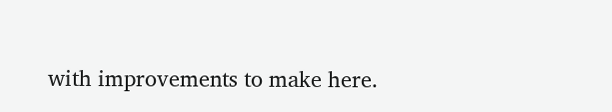with improvements to make here.